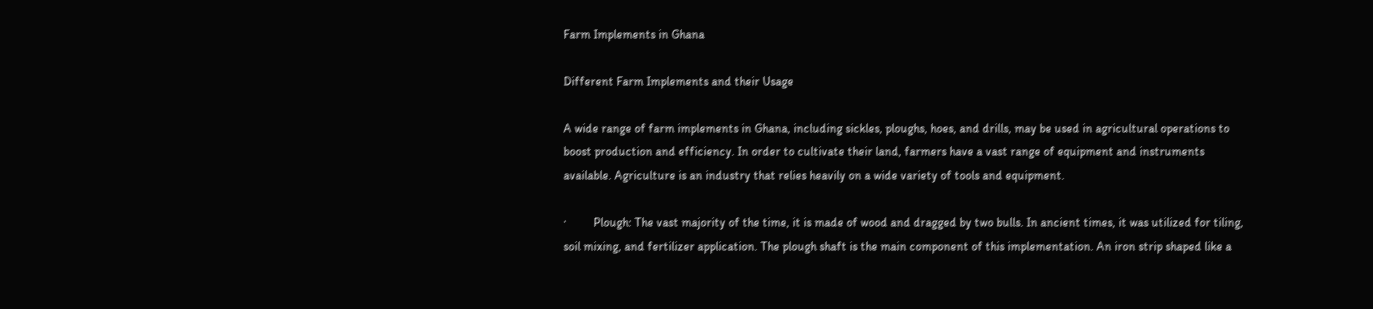Farm Implements in Ghana

Different Farm Implements and their Usage

A wide range of farm implements in Ghana, including sickles, ploughs, hoes, and drills, may be used in agricultural operations to boost production and efficiency. In order to cultivate their land, farmers have a vast range of equipment and instruments available. Agriculture is an industry that relies heavily on a wide variety of tools and equipment.

·         Plough: The vast majority of the time, it is made of wood and dragged by two bulls. In ancient times, it was utilized for tiling, soil mixing, and fertilizer application. The plough shaft is the main component of this implementation. An iron strip shaped like a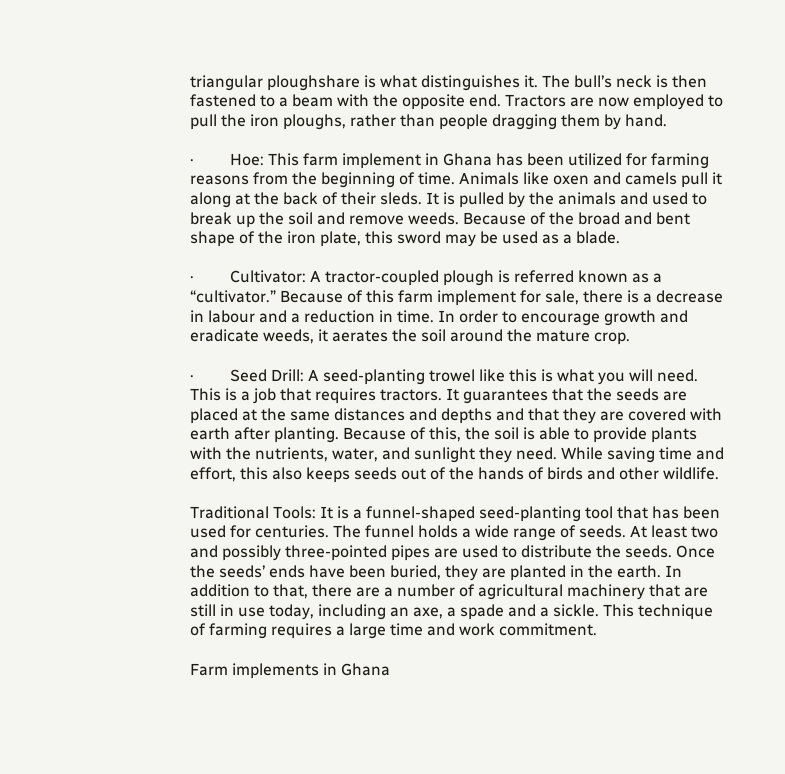triangular ploughshare is what distinguishes it. The bull’s neck is then fastened to a beam with the opposite end. Tractors are now employed to pull the iron ploughs, rather than people dragging them by hand.

·         Hoe: This farm implement in Ghana has been utilized for farming reasons from the beginning of time. Animals like oxen and camels pull it along at the back of their sleds. It is pulled by the animals and used to break up the soil and remove weeds. Because of the broad and bent shape of the iron plate, this sword may be used as a blade.

·         Cultivator: A tractor-coupled plough is referred known as a “cultivator.” Because of this farm implement for sale, there is a decrease in labour and a reduction in time. In order to encourage growth and eradicate weeds, it aerates the soil around the mature crop.

·         Seed Drill: A seed-planting trowel like this is what you will need. This is a job that requires tractors. It guarantees that the seeds are placed at the same distances and depths and that they are covered with earth after planting. Because of this, the soil is able to provide plants with the nutrients, water, and sunlight they need. While saving time and effort, this also keeps seeds out of the hands of birds and other wildlife.

Traditional Tools: It is a funnel-shaped seed-planting tool that has been used for centuries. The funnel holds a wide range of seeds. At least two and possibly three-pointed pipes are used to distribute the seeds. Once the seeds’ ends have been buried, they are planted in the earth. In addition to that, there are a number of agricultural machinery that are still in use today, including an axe, a spade and a sickle. This technique of farming requires a large time and work commitment.

Farm implements in Ghana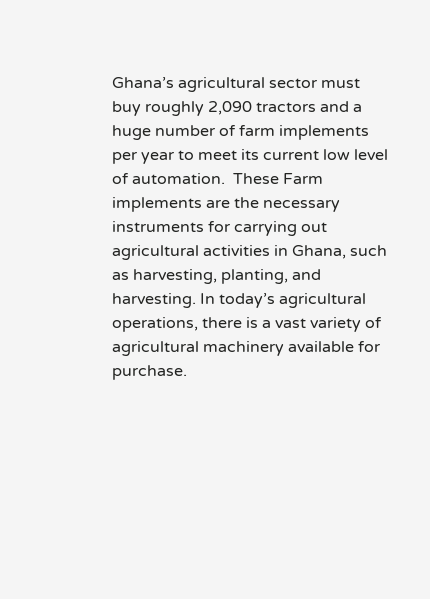Ghana’s agricultural sector must buy roughly 2,090 tractors and a huge number of farm implements per year to meet its current low level of automation.  These Farm implements are the necessary instruments for carrying out agricultural activities in Ghana, such as harvesting, planting, and harvesting. In today’s agricultural operations, there is a vast variety of agricultural machinery available for purchase.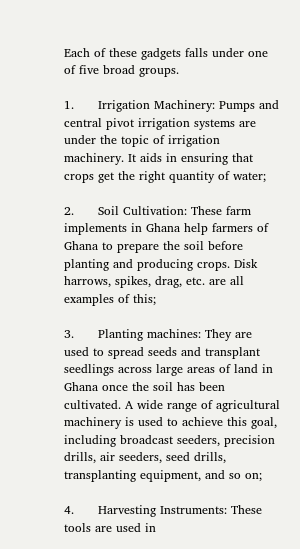Each of these gadgets falls under one of five broad groups.

1.      Irrigation Machinery: Pumps and central pivot irrigation systems are under the topic of irrigation machinery. It aids in ensuring that crops get the right quantity of water;

2.      Soil Cultivation: These farm implements in Ghana help farmers of Ghana to prepare the soil before planting and producing crops. Disk harrows, spikes, drag, etc. are all examples of this;

3.      Planting machines: They are used to spread seeds and transplant seedlings across large areas of land in Ghana once the soil has been cultivated. A wide range of agricultural machinery is used to achieve this goal, including broadcast seeders, precision drills, air seeders, seed drills, transplanting equipment, and so on;

4.      Harvesting Instruments: These tools are used in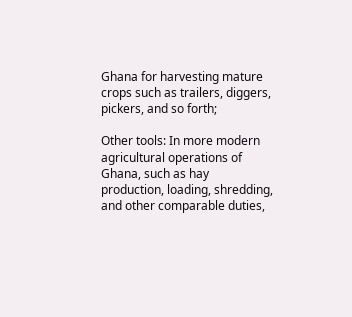Ghana for harvesting mature crops such as trailers, diggers, pickers, and so forth;

Other tools: In more modern agricultural operations of Ghana, such as hay production, loading, shredding, and other comparable duties,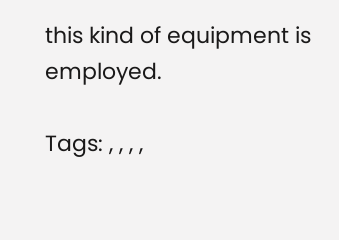this kind of equipment is employed.

Tags: , , , ,